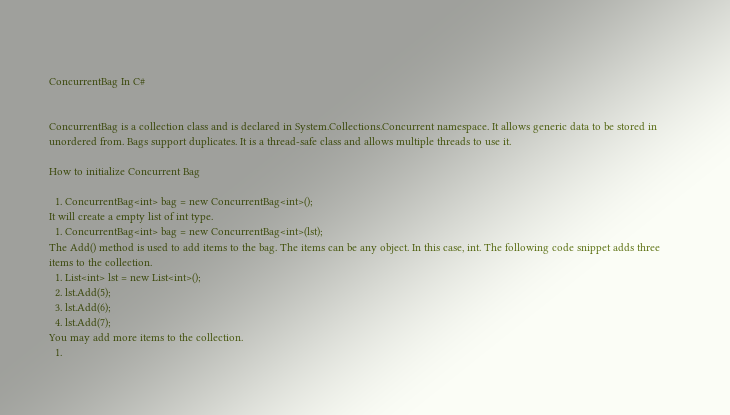ConcurrentBag In C#


ConcurrentBag is a collection class and is declared in System.Collections.Concurrent namespace. It allows generic data to be stored in unordered from. Bags support duplicates. It is a thread-safe class and allows multiple threads to use it.

How to initialize Concurrent Bag

  1. ConcurrentBag<int> bag = new ConcurrentBag<int>();
It will create a empty list of int type.
  1. ConcurrentBag<int> bag = new ConcurrentBag<int>(lst);
The Add() method is used to add items to the bag. The items can be any object. In this case, int. The following code snippet adds three items to the collection.
  1. List<int> lst = new List<int>();
  2. lst.Add(5);
  3. lst.Add(6);
  4. lst.Add(7);
You may add more items to the collection.
  1.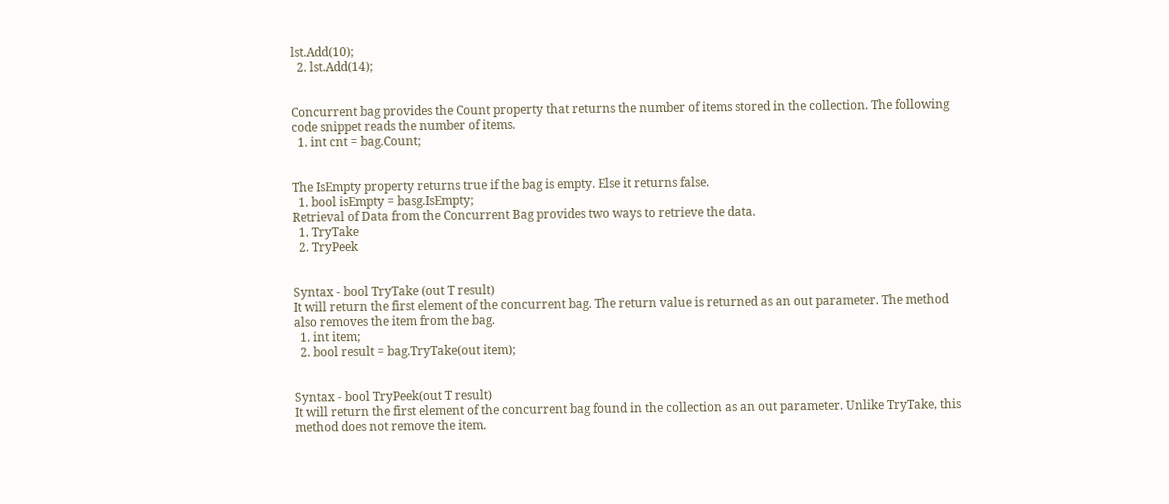lst.Add(10);
  2. lst.Add(14);


Concurrent bag provides the Count property that returns the number of items stored in the collection. The following code snippet reads the number of items.
  1. int cnt = bag.Count;


The IsEmpty property returns true if the bag is empty. Else it returns false.
  1. bool isEmpty = basg.IsEmpty;
Retrieval of Data from the Concurrent Bag provides two ways to retrieve the data.
  1. TryTake
  2. TryPeek


Syntax - bool TryTake (out T result)
It will return the first element of the concurrent bag. The return value is returned as an out parameter. The method also removes the item from the bag.
  1. int item;
  2. bool result = bag.TryTake(out item);


Syntax - bool TryPeek(out T result)
It will return the first element of the concurrent bag found in the collection as an out parameter. Unlike TryTake, this method does not remove the item.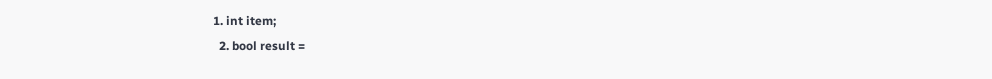1. int item;
  2. bool result =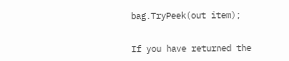bag.TryPeek(out item);


If you have returned the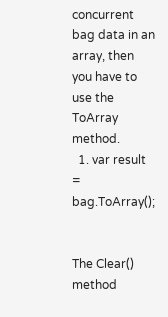concurrent bag data in an array, then you have to use the ToArray method.
  1. var result = bag.ToArray();


The Clear() method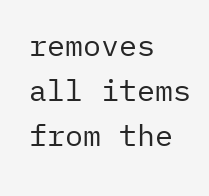removes all items from the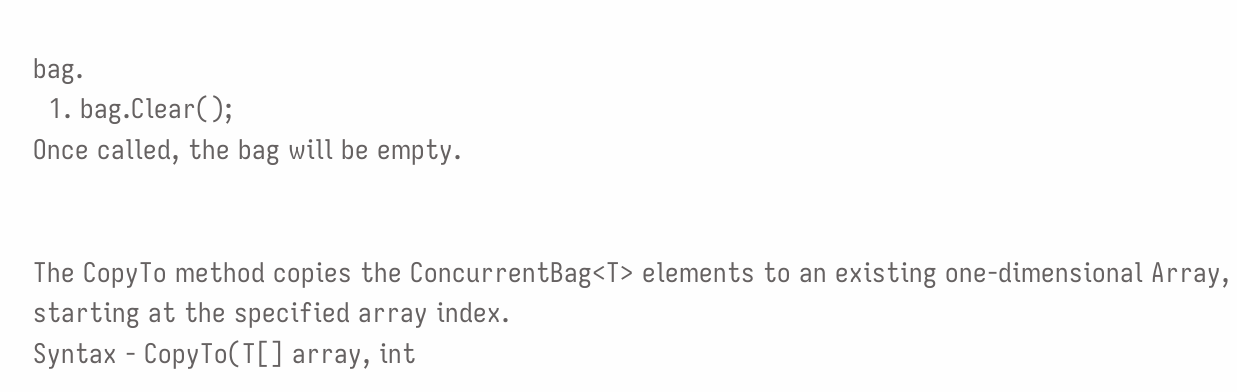bag.
  1. bag.Clear();
Once called, the bag will be empty.


The CopyTo method copies the ConcurrentBag<T> elements to an existing one-dimensional Array, starting at the specified array index.
Syntax - CopyTo(T[] array, int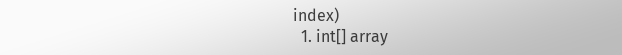index)
  1. int[] array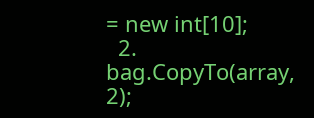= new int[10];
  2. bag.CopyTo(array, 2);